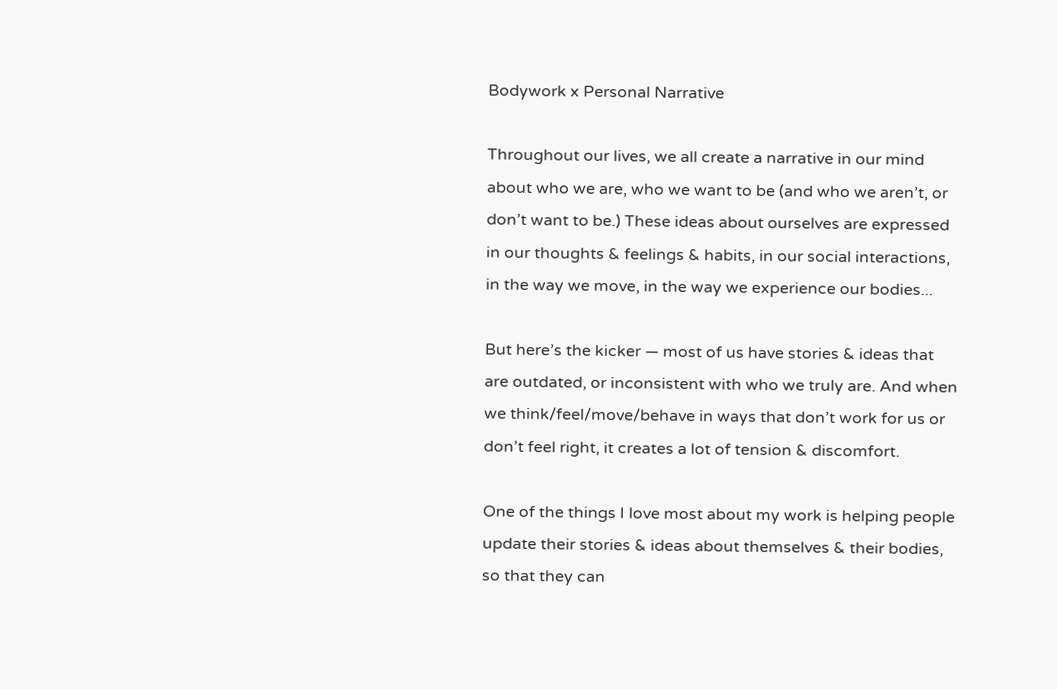Bodywork x Personal Narrative

Throughout our lives, we all create a narrative in our mind about who we are, who we want to be (and who we aren’t, or don’t want to be.) These ideas about ourselves are expressed in our thoughts & feelings & habits, in our social interactions, in the way we move, in the way we experience our bodies...

But here’s the kicker — most of us have stories & ideas that are outdated, or inconsistent with who we truly are. And when we think/feel/move/behave in ways that don’t work for us or don’t feel right, it creates a lot of tension & discomfort.

One of the things I love most about my work is helping people update their stories & ideas about themselves & their bodies, so that they can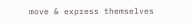move & express themselves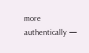more authentically —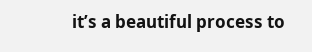it’s a beautiful process to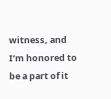witness, and I’m honored to be a part of it